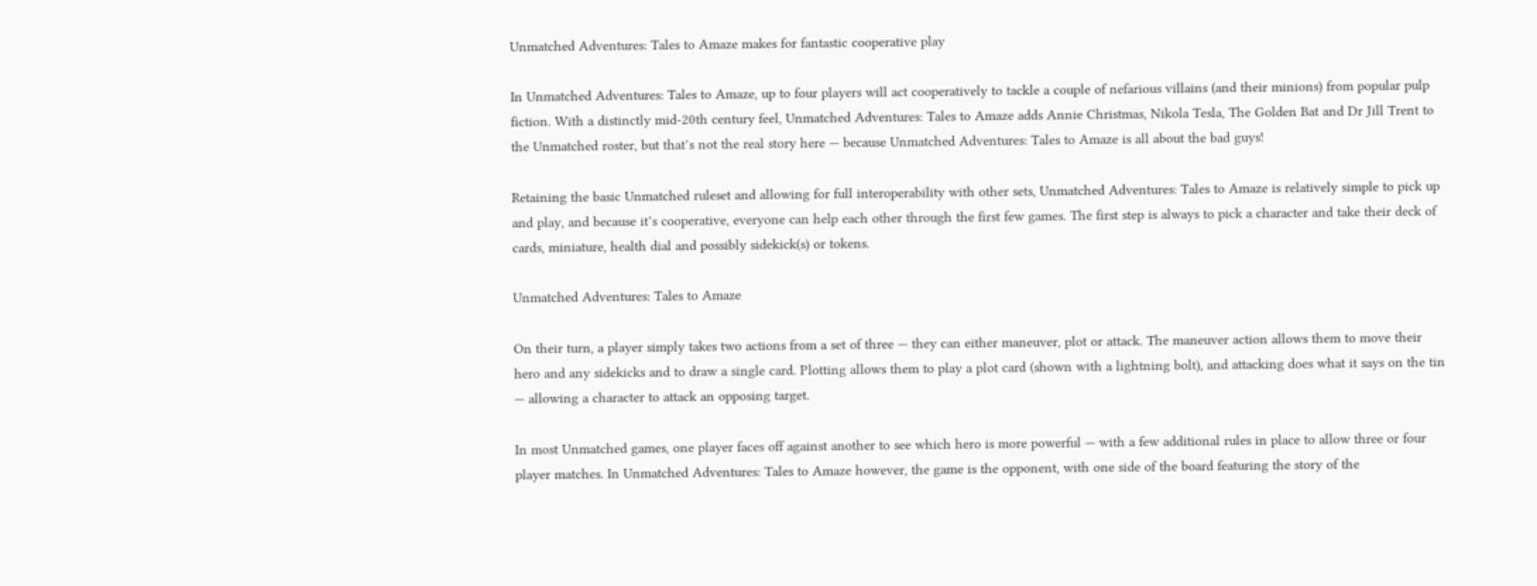Unmatched Adventures: Tales to Amaze makes for fantastic cooperative play

In Unmatched Adventures: Tales to Amaze, up to four players will act cooperatively to tackle a couple of nefarious villains (and their minions) from popular pulp fiction. With a distinctly mid-20th century feel, Unmatched Adventures: Tales to Amaze adds Annie Christmas, Nikola Tesla, The Golden Bat and Dr Jill Trent to the Unmatched roster, but that’s not the real story here — because Unmatched Adventures: Tales to Amaze is all about the bad guys!

Retaining the basic Unmatched ruleset and allowing for full interoperability with other sets, Unmatched Adventures: Tales to Amaze is relatively simple to pick up and play, and because it’s cooperative, everyone can help each other through the first few games. The first step is always to pick a character and take their deck of cards, miniature, health dial and possibly sidekick(s) or tokens.

Unmatched Adventures: Tales to Amaze

On their turn, a player simply takes two actions from a set of three — they can either maneuver, plot or attack. The maneuver action allows them to move their hero and any sidekicks and to draw a single card. Plotting allows them to play a plot card (shown with a lightning bolt), and attacking does what it says on the tin — allowing a character to attack an opposing target.

In most Unmatched games, one player faces off against another to see which hero is more powerful — with a few additional rules in place to allow three or four player matches. In Unmatched Adventures: Tales to Amaze however, the game is the opponent, with one side of the board featuring the story of the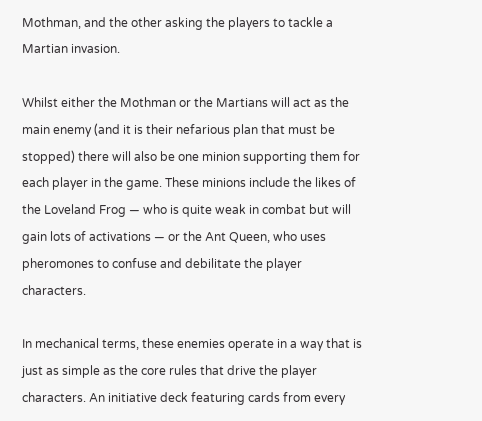Mothman, and the other asking the players to tackle a Martian invasion.

Whilst either the Mothman or the Martians will act as the main enemy (and it is their nefarious plan that must be stopped) there will also be one minion supporting them for each player in the game. These minions include the likes of the Loveland Frog — who is quite weak in combat but will gain lots of activations — or the Ant Queen, who uses pheromones to confuse and debilitate the player characters.

In mechanical terms, these enemies operate in a way that is just as simple as the core rules that drive the player characters. An initiative deck featuring cards from every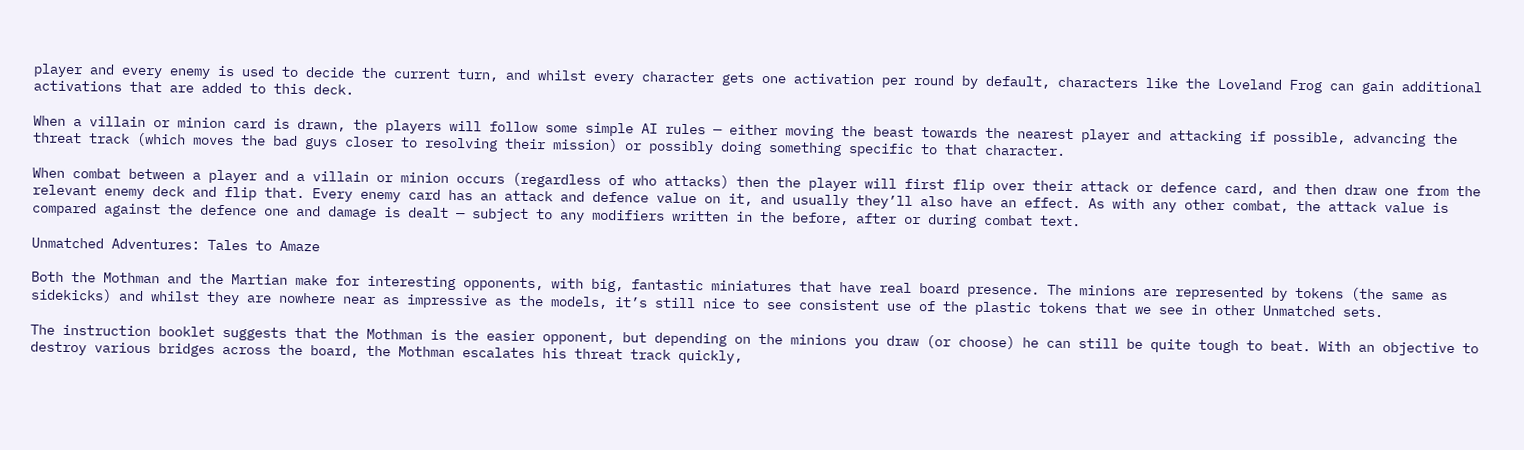player and every enemy is used to decide the current turn, and whilst every character gets one activation per round by default, characters like the Loveland Frog can gain additional activations that are added to this deck.

When a villain or minion card is drawn, the players will follow some simple AI rules — either moving the beast towards the nearest player and attacking if possible, advancing the threat track (which moves the bad guys closer to resolving their mission) or possibly doing something specific to that character.

When combat between a player and a villain or minion occurs (regardless of who attacks) then the player will first flip over their attack or defence card, and then draw one from the relevant enemy deck and flip that. Every enemy card has an attack and defence value on it, and usually they’ll also have an effect. As with any other combat, the attack value is compared against the defence one and damage is dealt — subject to any modifiers written in the before, after or during combat text.

Unmatched Adventures: Tales to Amaze

Both the Mothman and the Martian make for interesting opponents, with big, fantastic miniatures that have real board presence. The minions are represented by tokens (the same as sidekicks) and whilst they are nowhere near as impressive as the models, it’s still nice to see consistent use of the plastic tokens that we see in other Unmatched sets.

The instruction booklet suggests that the Mothman is the easier opponent, but depending on the minions you draw (or choose) he can still be quite tough to beat. With an objective to destroy various bridges across the board, the Mothman escalates his threat track quickly,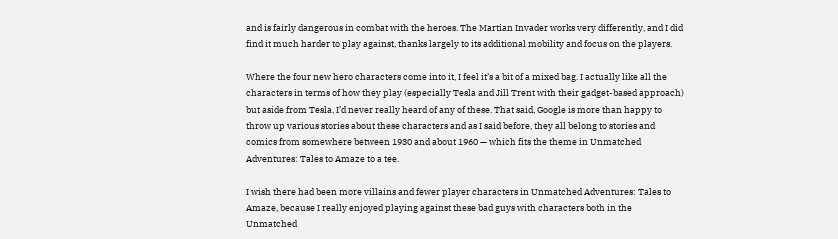and is fairly dangerous in combat with the heroes. The Martian Invader works very differently, and I did find it much harder to play against, thanks largely to its additional mobility and focus on the players.

Where the four new hero characters come into it, I feel it’s a bit of a mixed bag. I actually like all the characters in terms of how they play (especially Tesla and Jill Trent with their gadget-based approach) but aside from Tesla, I’d never really heard of any of these. That said, Google is more than happy to throw up various stories about these characters and as I said before, they all belong to stories and comics from somewhere between 1930 and about 1960 — which fits the theme in Unmatched Adventures: Tales to Amaze to a tee.

I wish there had been more villains and fewer player characters in Unmatched Adventures: Tales to Amaze, because I really enjoyed playing against these bad guys with characters both in the Unmatched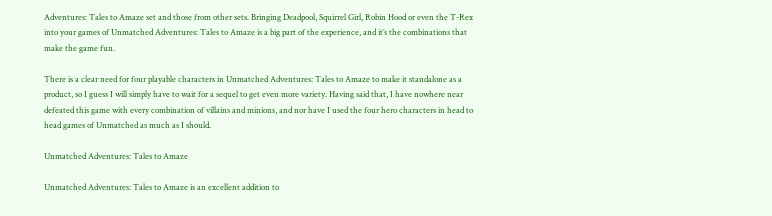Adventures: Tales to Amaze set and those from other sets. Bringing Deadpool, Squirrel Girl, Robin Hood or even the T-Rex into your games of Unmatched Adventures: Tales to Amaze is a big part of the experience, and it’s the combinations that make the game fun.

There is a clear need for four playable characters in Unmatched Adventures: Tales to Amaze to make it standalone as a product, so I guess I will simply have to wait for a sequel to get even more variety. Having said that, I have nowhere near defeated this game with every combination of villains and minions, and nor have I used the four hero characters in head to head games of Unmatched as much as I should.

Unmatched Adventures: Tales to Amaze

Unmatched Adventures: Tales to Amaze is an excellent addition to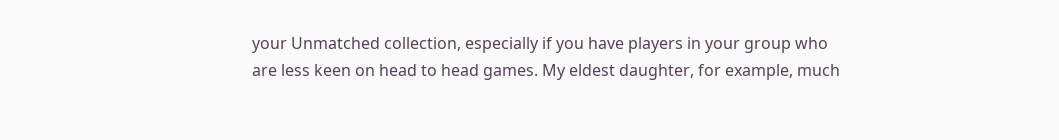your Unmatched collection, especially if you have players in your group who are less keen on head to head games. My eldest daughter, for example, much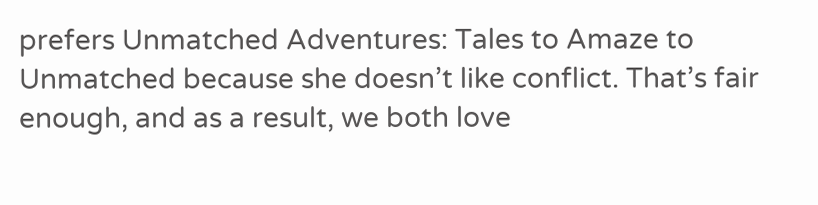prefers Unmatched Adventures: Tales to Amaze to Unmatched because she doesn’t like conflict. That’s fair enough, and as a result, we both love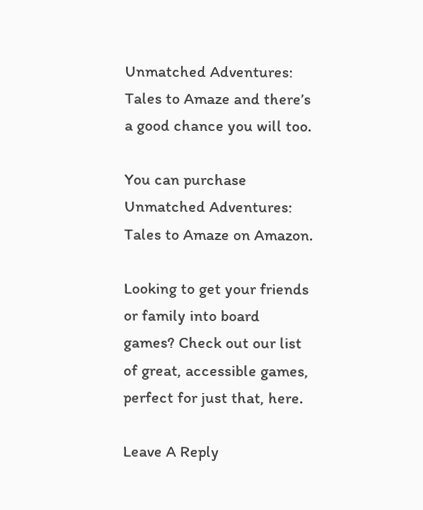Unmatched Adventures: Tales to Amaze and there’s a good chance you will too.

You can purchase Unmatched Adventures: Tales to Amaze on Amazon.

Looking to get your friends or family into board games? Check out our list of great, accessible games, perfect for just that, here.

Leave A Reply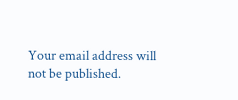Your email address will not be published.